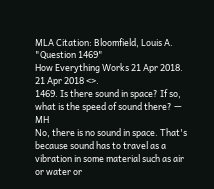MLA Citation: Bloomfield, Louis A. "Question 1469"
How Everything Works 21 Apr 2018. 21 Apr 2018 <>.
1469. Is there sound in space? If so, what is the speed of sound there? — MH
No, there is no sound in space. That's because sound has to travel as a vibration in some material such as air or water or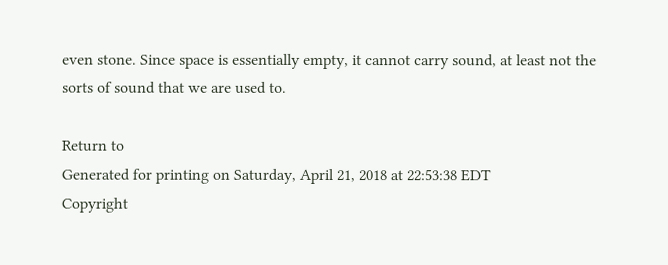even stone. Since space is essentially empty, it cannot carry sound, at least not the sorts of sound that we are used to.

Return to
Generated for printing on Saturday, April 21, 2018 at 22:53:38 EDT
Copyright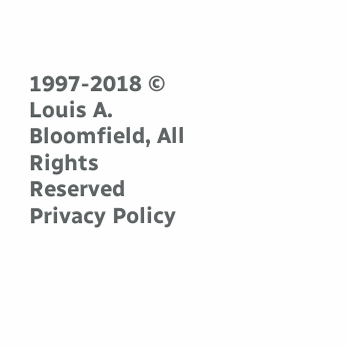1997-2018 © Louis A. Bloomfield, All Rights Reserved
Privacy Policy